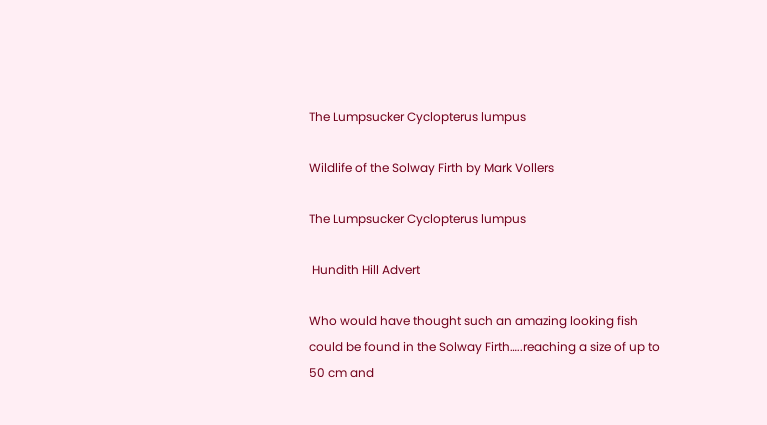The Lumpsucker Cyclopterus lumpus

Wildlife of the Solway Firth by Mark Vollers

The Lumpsucker Cyclopterus lumpus

 Hundith Hill Advert

Who would have thought such an amazing looking fish could be found in the Solway Firth…..reaching a size of up to 50 cm and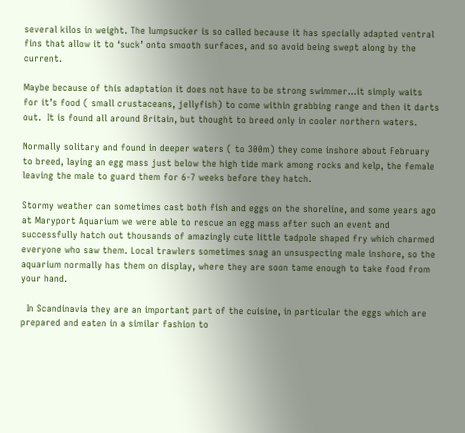several kilos in weight. The lumpsucker is so called because it has specially adapted ventral fins that allow it to ‘suck’ onto smooth surfaces, and so avoid being swept along by the current.

Maybe because of this adaptation it does not have to be strong swimmer…it simply waits for it’s food ( small crustaceans, jellyfish) to come within grabbing range and then it darts out.  It is found all around Britain, but thought to breed only in cooler northern waters.

Normally solitary and found in deeper waters ( to 300m) they come inshore about February to breed, laying an egg mass just below the high tide mark among rocks and kelp, the female leaving the male to guard them for 6-7 weeks before they hatch.

Stormy weather can sometimes cast both fish and eggs on the shoreline, and some years ago at Maryport Aquarium we were able to rescue an egg mass after such an event and successfully hatch out thousands of amazingly cute little tadpole shaped fry which charmed everyone who saw them. Local trawlers sometimes snag an unsuspecting male inshore, so the aquarium normally has them on display, where they are soon tame enough to take food from your hand.

  In Scandinavia they are an important part of the cuisine, in particular the eggs which are prepared and eaten in a similar fashion to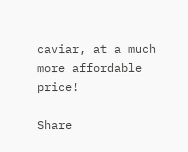caviar, at a much more affordable price!

Share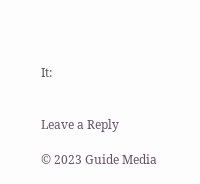It:


Leave a Reply

© 2023 Guide Media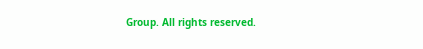Group. All rights reserved.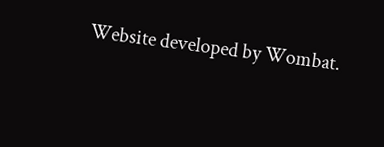Website developed by Wombat.